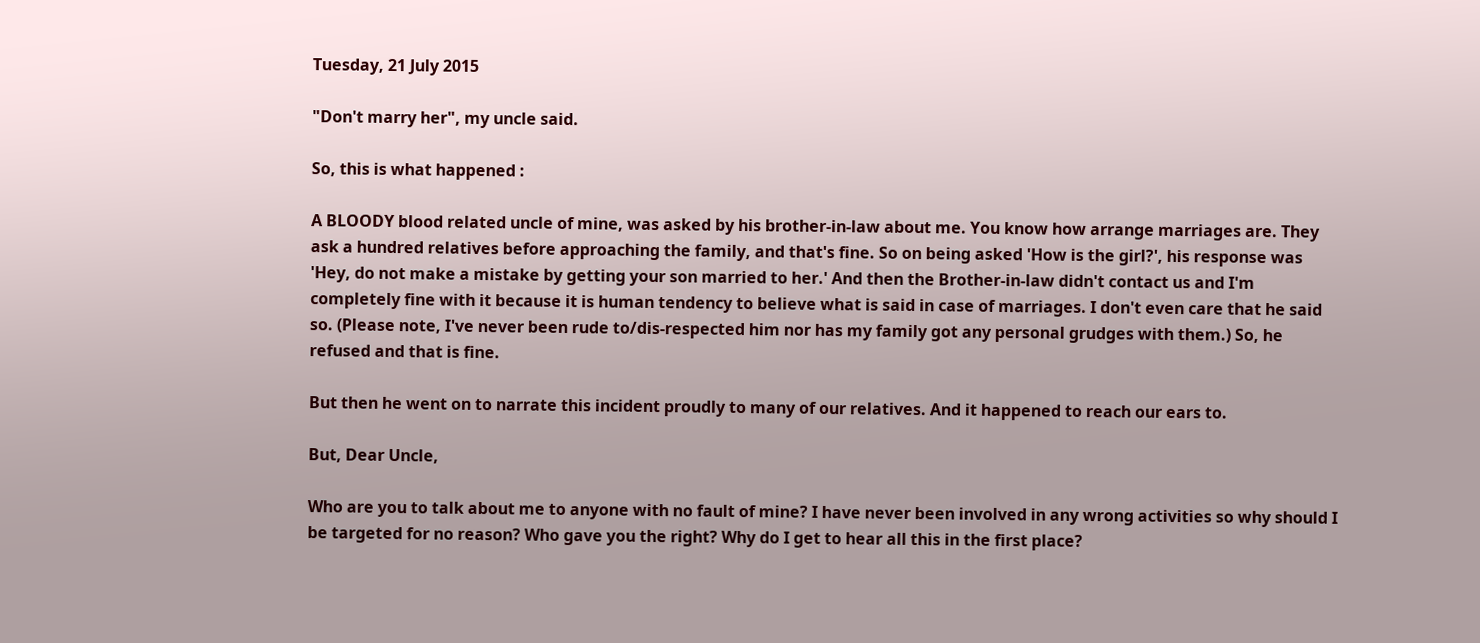Tuesday, 21 July 2015

"Don't marry her", my uncle said.

So, this is what happened :

A BLOODY blood related uncle of mine, was asked by his brother-in-law about me. You know how arrange marriages are. They ask a hundred relatives before approaching the family, and that's fine. So on being asked 'How is the girl?', his response was 'Hey, do not make a mistake by getting your son married to her.' And then the Brother-in-law didn't contact us and I'm completely fine with it because it is human tendency to believe what is said in case of marriages. I don't even care that he said so. (Please note, I've never been rude to/dis-respected him nor has my family got any personal grudges with them.) So, he refused and that is fine.

But then he went on to narrate this incident proudly to many of our relatives. And it happened to reach our ears to.

But, Dear Uncle,

Who are you to talk about me to anyone with no fault of mine? I have never been involved in any wrong activities so why should I be targeted for no reason? Who gave you the right? Why do I get to hear all this in the first place?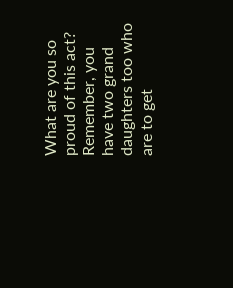What are you so proud of this act? Remember, you have two grand daughters too who are to get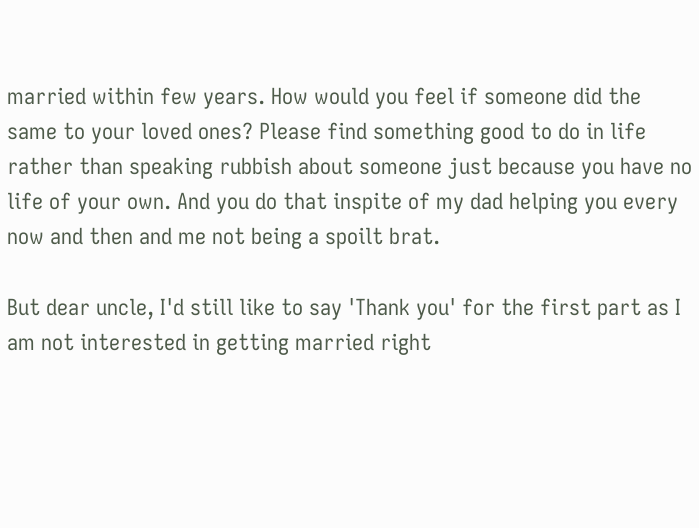married within few years. How would you feel if someone did the same to your loved ones? Please find something good to do in life rather than speaking rubbish about someone just because you have no life of your own. And you do that inspite of my dad helping you every now and then and me not being a spoilt brat.

But dear uncle, I'd still like to say 'Thank you' for the first part as I am not interested in getting married right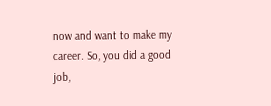now and want to make my career. So, you did a good job,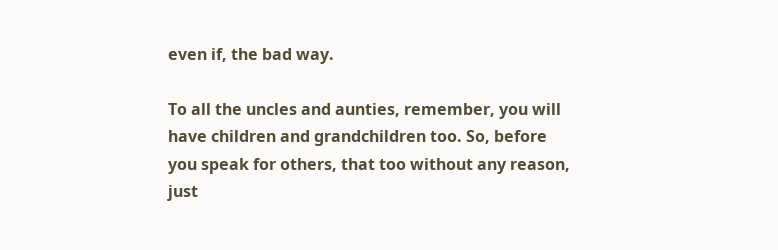even if, the bad way.

To all the uncles and aunties, remember, you will have children and grandchildren too. So, before you speak for others, that too without any reason, just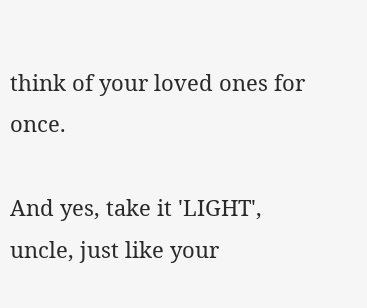think of your loved ones for once.

And yes, take it 'LIGHT', uncle, just like your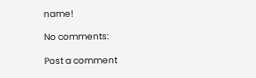name!

No comments:

Post a comment